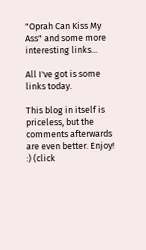"Oprah Can Kiss My Ass" and some more interesting links...

All I've got is some links today.

This blog in itself is priceless, but the comments afterwards are even better. Enjoy! :) (click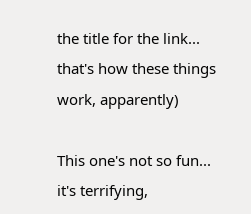the title for the link... that's how these things work, apparently)

This one's not so fun... it's terrifying,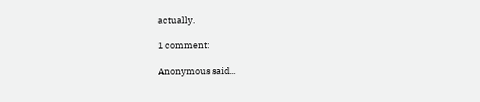actually.

1 comment:

Anonymous said...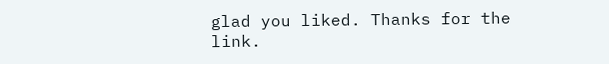glad you liked. Thanks for the link.